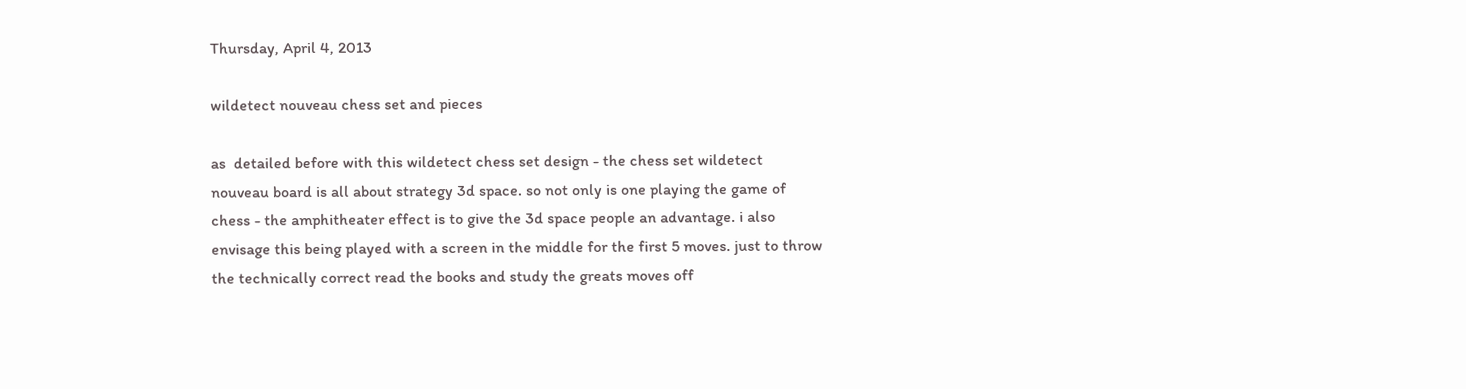Thursday, April 4, 2013

wildetect nouveau chess set and pieces

as  detailed before with this wildetect chess set design - the chess set wildetect nouveau board is all about strategy 3d space. so not only is one playing the game of chess - the amphitheater effect is to give the 3d space people an advantage. i also envisage this being played with a screen in the middle for the first 5 moves. just to throw the technically correct read the books and study the greats moves off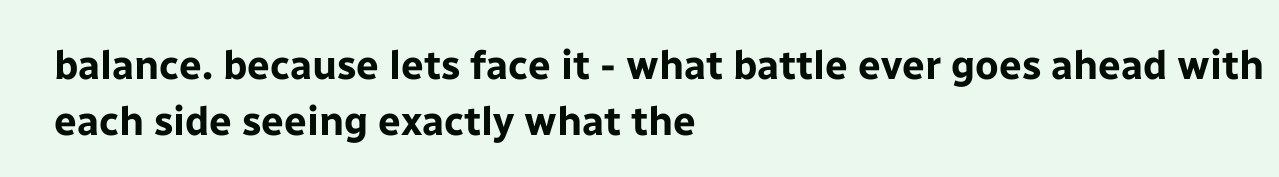balance. because lets face it - what battle ever goes ahead with each side seeing exactly what the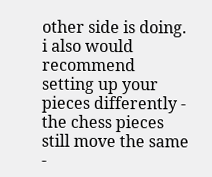other side is doing.
i also would recommend setting up your pieces differently - the chess pieces still move the same -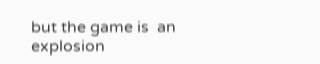but the game is  an explosion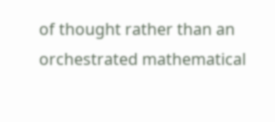of thought rather than an orchestrated mathematical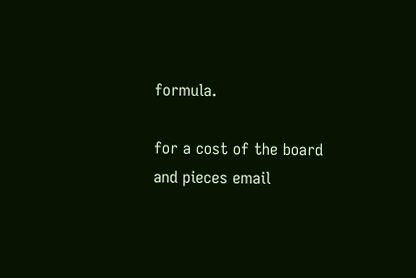formula.

for a cost of the board and pieces email